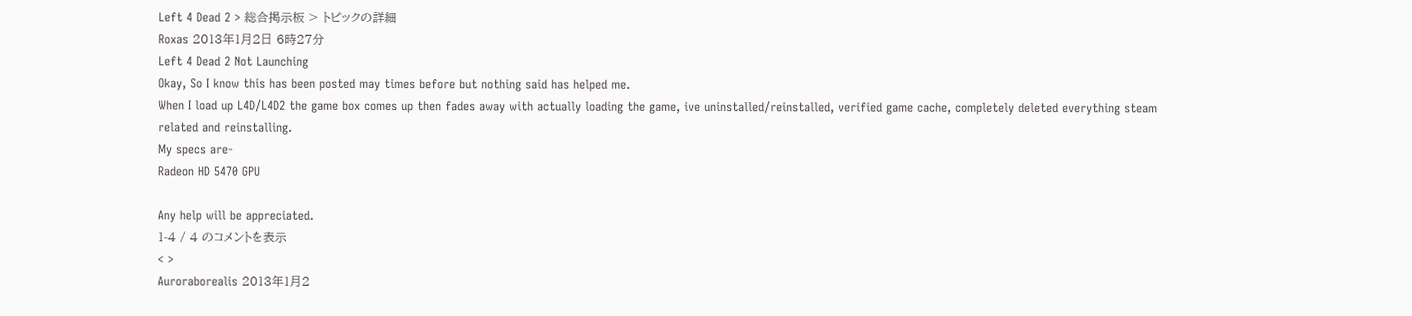Left 4 Dead 2 > 総合掲示板 > トピックの詳細
Roxas 2013年1月2日 6時27分
Left 4 Dead 2 Not Launching
Okay, So I know this has been posted may times before but nothing said has helped me.
When I load up L4D/L4D2 the game box comes up then fades away with actually loading the game, ive uninstalled/reinstalled, verified game cache, completely deleted everything steam related and reinstalling.
My specs are-
Radeon HD 5470 GPU

Any help will be appreciated.
1-4 / 4 のコメントを表示
< >
Auroraborealis 2013年1月2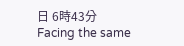日 6時43分
Facing the same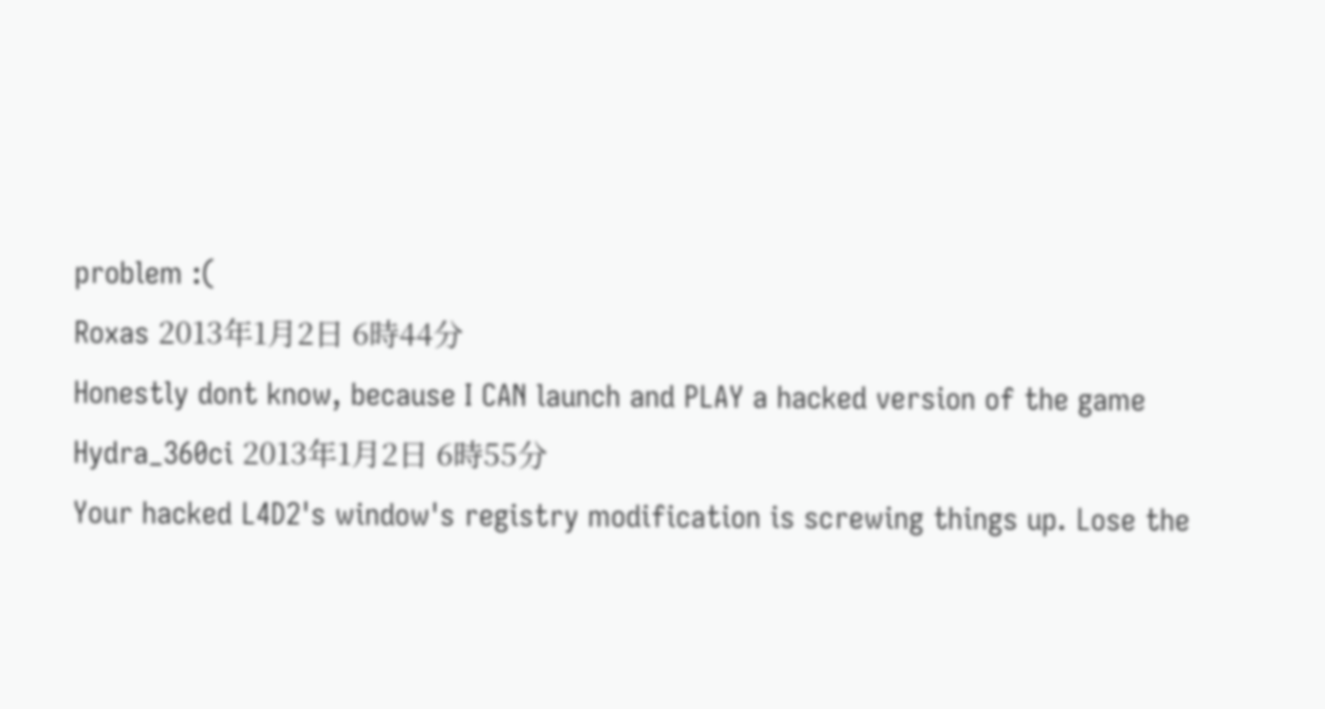problem :(
Roxas 2013年1月2日 6時44分
Honestly dont know, because I CAN launch and PLAY a hacked version of the game
Hydra_360ci 2013年1月2日 6時55分
Your hacked L4D2's window's registry modification is screwing things up. Lose the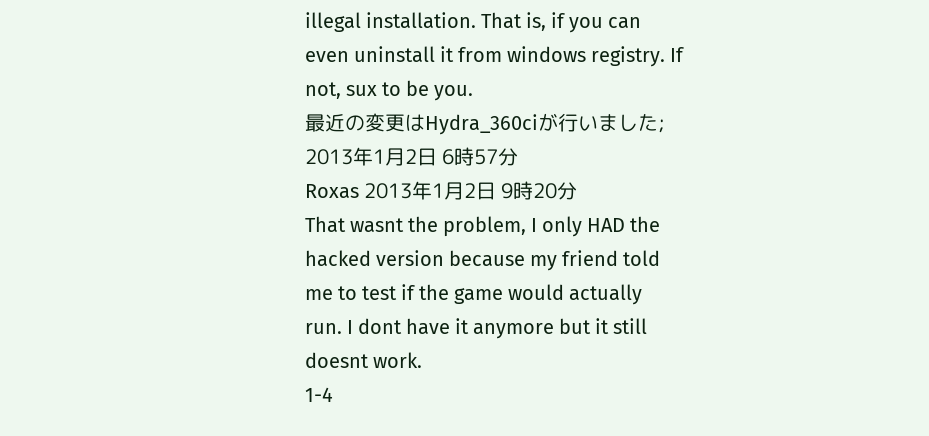illegal installation. That is, if you can even uninstall it from windows registry. If not, sux to be you.
最近の変更はHydra_360ciが行いました; 2013年1月2日 6時57分
Roxas 2013年1月2日 9時20分
That wasnt the problem, I only HAD the hacked version because my friend told me to test if the game would actually run. I dont have it anymore but it still doesnt work.
1-4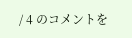/ 4 のコメントを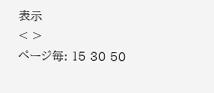表示
< >
ページ毎: 15 30 50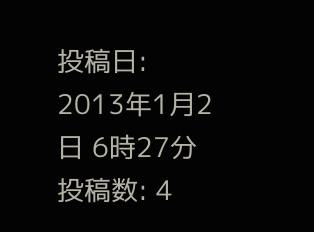投稿日: 2013年1月2日 6時27分
投稿数: 4